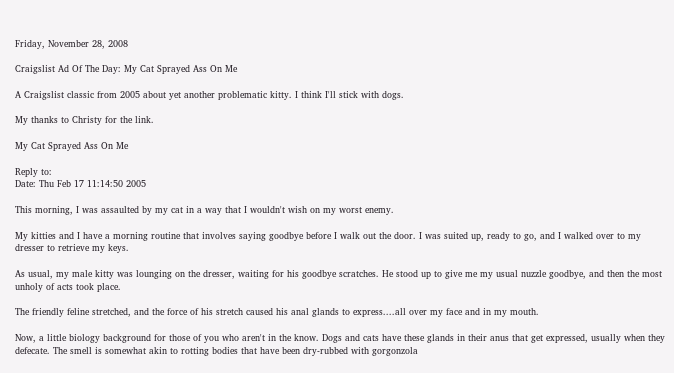Friday, November 28, 2008

Craigslist Ad Of The Day: My Cat Sprayed Ass On Me

A Craigslist classic from 2005 about yet another problematic kitty. I think I'll stick with dogs.

My thanks to Christy for the link.

My Cat Sprayed Ass On Me

Reply to:
Date: Thu Feb 17 11:14:50 2005

This morning, I was assaulted by my cat in a way that I wouldn't wish on my worst enemy.

My kitties and I have a morning routine that involves saying goodbye before I walk out the door. I was suited up, ready to go, and I walked over to my dresser to retrieve my keys.

As usual, my male kitty was lounging on the dresser, waiting for his goodbye scratches. He stood up to give me my usual nuzzle goodbye, and then the most unholy of acts took place.

The friendly feline stretched, and the force of his stretch caused his anal glands to express....all over my face and in my mouth.

Now, a little biology background for those of you who aren't in the know. Dogs and cats have these glands in their anus that get expressed, usually when they defecate. The smell is somewhat akin to rotting bodies that have been dry-rubbed with gorgonzola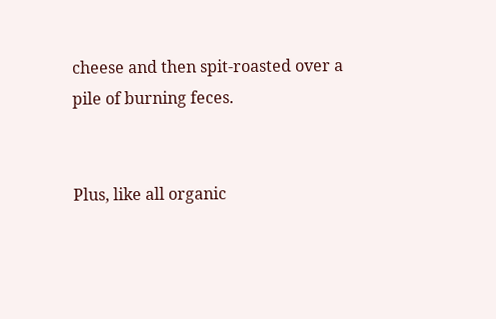cheese and then spit-roasted over a pile of burning feces.


Plus, like all organic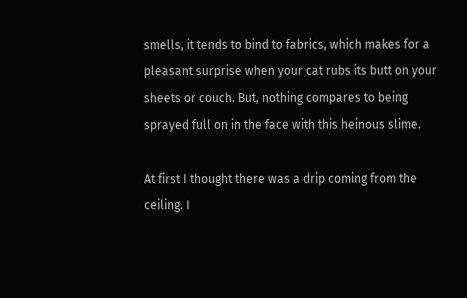smells, it tends to bind to fabrics, which makes for a pleasant surprise when your cat rubs its butt on your sheets or couch. But, nothing compares to being sprayed full on in the face with this heinous slime.

At first I thought there was a drip coming from the ceiling. I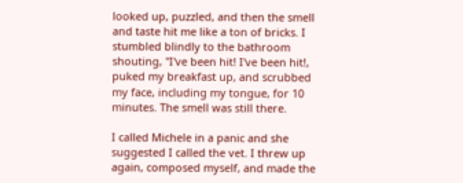looked up, puzzled, and then the smell and taste hit me like a ton of bricks. I stumbled blindly to the bathroom shouting, "I've been hit! I've been hit!, puked my breakfast up, and scrubbed my face, including my tongue, for 10 minutes. The smell was still there.

I called Michele in a panic and she suggested I called the vet. I threw up again, composed myself, and made the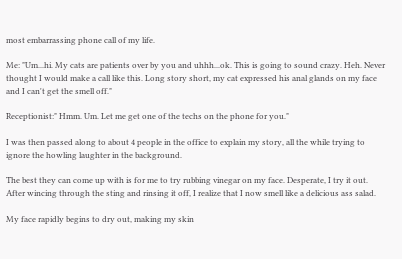most embarrassing phone call of my life.

Me: "Um...hi. My cats are patients over by you and uhhh...ok. This is going to sound crazy. Heh. Never thought I would make a call like this. Long story short, my cat expressed his anal glands on my face and I can't get the smell off."

Receptionist:" Hmm. Um. Let me get one of the techs on the phone for you."

I was then passed along to about 4 people in the office to explain my story, all the while trying to ignore the howling laughter in the background.

The best they can come up with is for me to try rubbing vinegar on my face. Desperate, I try it out. After wincing through the sting and rinsing it off, I realize that I now smell like a delicious ass salad.

My face rapidly begins to dry out, making my skin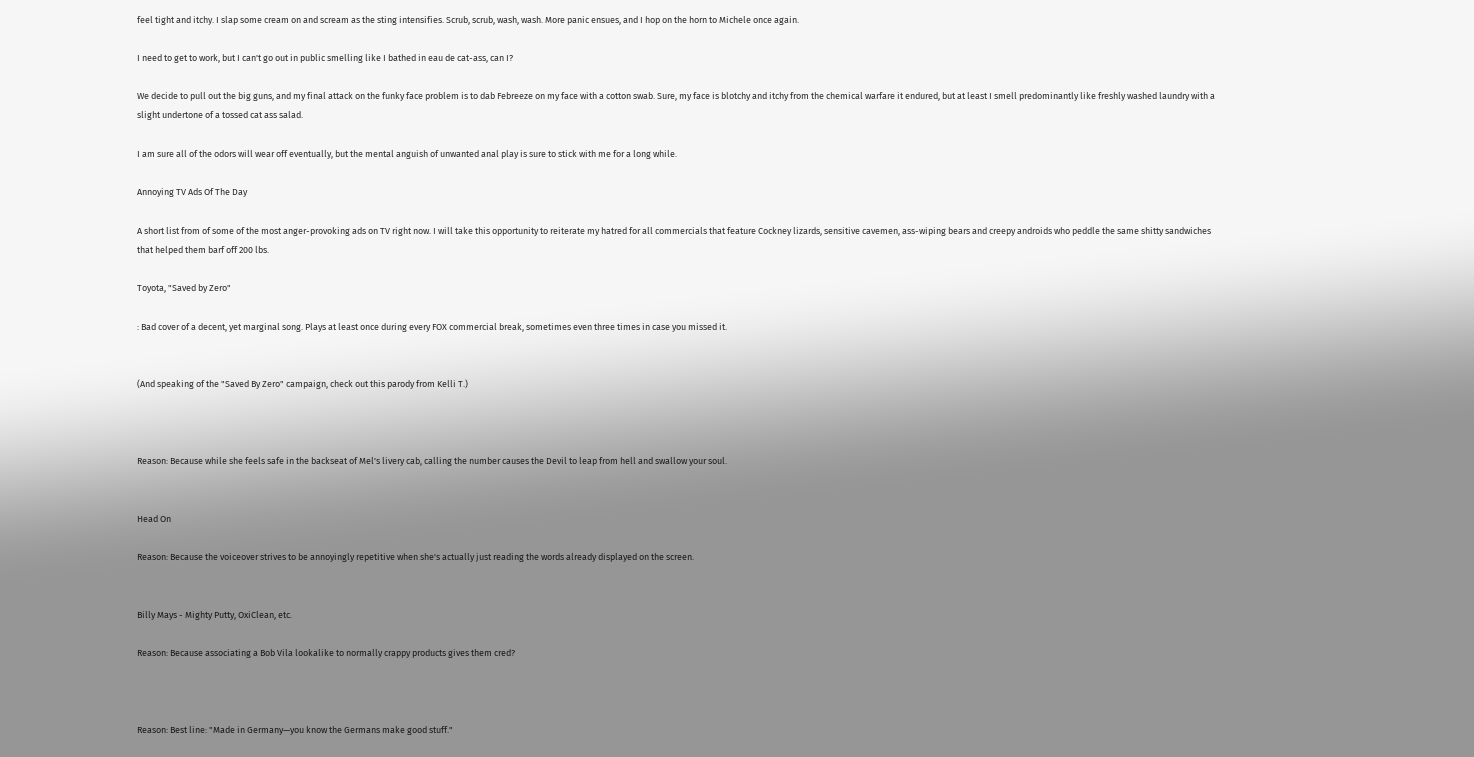feel tight and itchy. I slap some cream on and scream as the sting intensifies. Scrub, scrub, wash, wash. More panic ensues, and I hop on the horn to Michele once again.

I need to get to work, but I can't go out in public smelling like I bathed in eau de cat-ass, can I?

We decide to pull out the big guns, and my final attack on the funky face problem is to dab Febreeze on my face with a cotton swab. Sure, my face is blotchy and itchy from the chemical warfare it endured, but at least I smell predominantly like freshly washed laundry with a slight undertone of a tossed cat ass salad.

I am sure all of the odors will wear off eventually, but the mental anguish of unwanted anal play is sure to stick with me for a long while.

Annoying TV Ads Of The Day

A short list from of some of the most anger-provoking ads on TV right now. I will take this opportunity to reiterate my hatred for all commercials that feature Cockney lizards, sensitive cavemen, ass-wiping bears and creepy androids who peddle the same shitty sandwiches that helped them barf off 200 lbs.

Toyota, "Saved by Zero"

: Bad cover of a decent, yet marginal song. Plays at least once during every FOX commercial break, sometimes even three times in case you missed it.


(And speaking of the "Saved By Zero" campaign, check out this parody from Kelli T.)



Reason: Because while she feels safe in the backseat of Mel's livery cab, calling the number causes the Devil to leap from hell and swallow your soul.


Head On

Reason: Because the voiceover strives to be annoyingly repetitive when she's actually just reading the words already displayed on the screen.


Billy Mays - Mighty Putty, OxiClean, etc.

Reason: Because associating a Bob Vila lookalike to normally crappy products gives them cred?



Reason: Best line: "Made in Germany—you know the Germans make good stuff."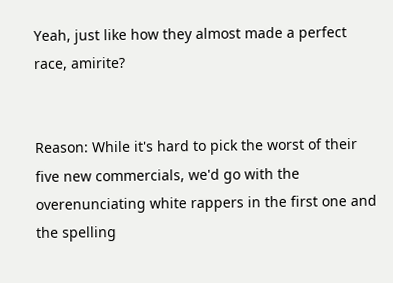Yeah, just like how they almost made a perfect race, amirite?


Reason: While it's hard to pick the worst of their five new commercials, we'd go with the overenunciating white rappers in the first one and the spelling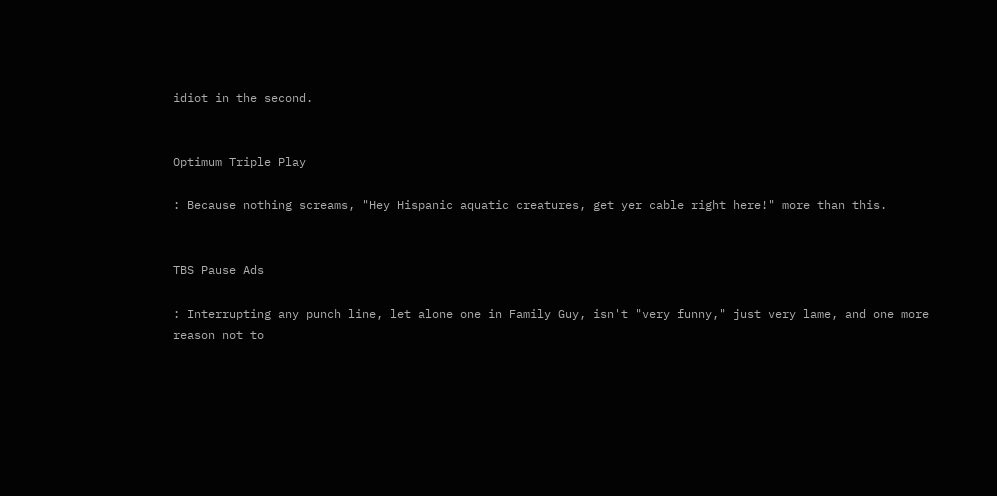idiot in the second.


Optimum Triple Play

: Because nothing screams, "Hey Hispanic aquatic creatures, get yer cable right here!" more than this.


TBS Pause Ads

: Interrupting any punch line, let alone one in Family Guy, isn't "very funny," just very lame, and one more reason not to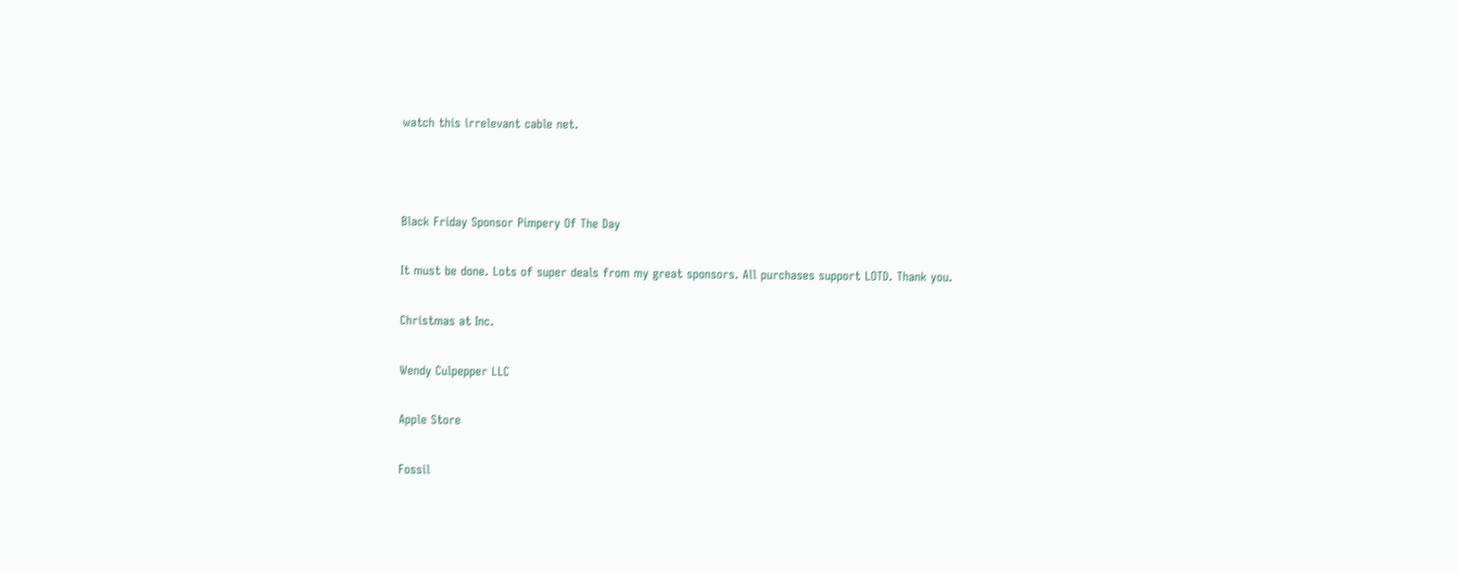watch this irrelevant cable net.



Black Friday Sponsor Pimpery Of The Day

It must be done. Lots of super deals from my great sponsors. All purchases support LOTD. Thank you.

Christmas at Inc.

Wendy Culpepper LLC

Apple Store

Fossil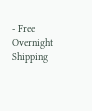- Free Overnight Shipping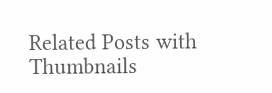Related Posts with Thumbnails